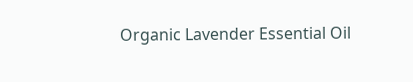Organic Lavender Essential Oil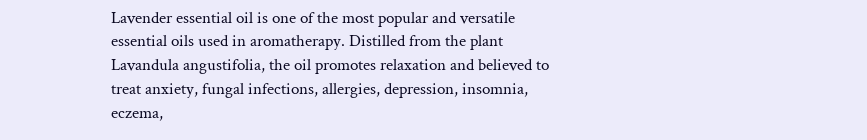Lavender essential oil is one of the most popular and versatile essential oils used in aromatherapy. Distilled from the plant Lavandula angustifolia, the oil promotes relaxation and believed to treat anxiety, fungal infections, allergies, depression, insomnia, eczema,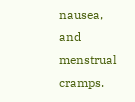nausea, and menstrual cramps.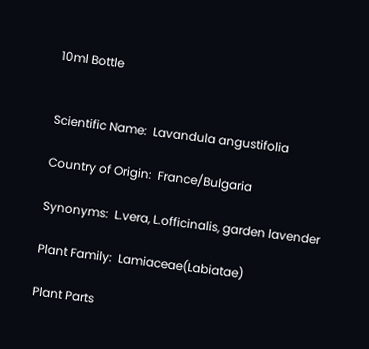10ml Bottle


Scientific Name:  Lavandula angustifolia

Country of Origin:  France/Bulgaria

Synonyms:  L.vera, L.officinalis, garden lavender

Plant Family:  Lamiaceae(Labiatae)

Plant Parts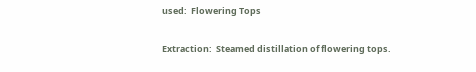used:  Flowering Tops

Extraction:  Steamed distillation of flowering tops.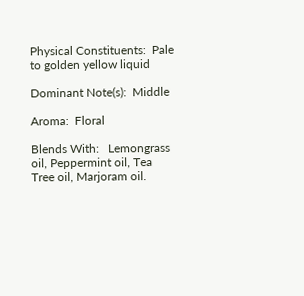Physical Constituents:  Pale to golden yellow liquid

Dominant Note(s):  Middle

Aroma:  Floral

Blends With:   Lemongrass oil, Peppermint oil, Tea Tree oil, Marjoram oil.